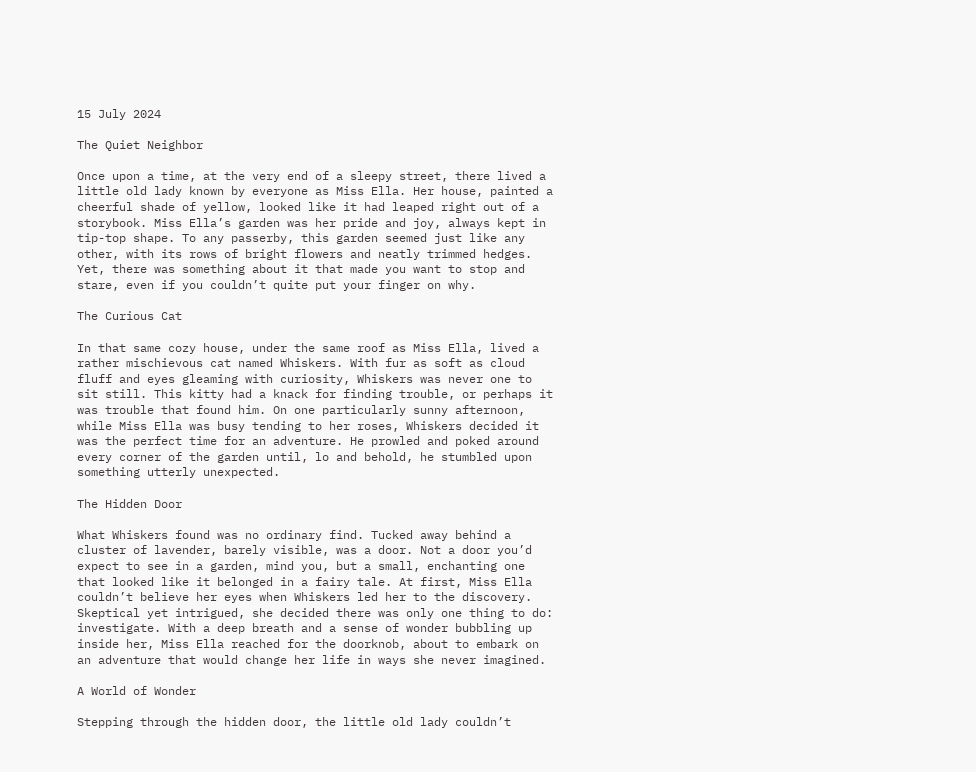15 July 2024

The Quiet Neighbor

Once upon a time, at the very end of a sleepy street, there lived a little old lady known by everyone as Miss Ella. Her house, painted a cheerful shade of yellow, looked like it had leaped right out of a storybook. Miss Ella’s garden was her pride and joy, always kept in tip-top shape. To any passerby, this garden seemed just like any other, with its rows of bright flowers and neatly trimmed hedges. Yet, there was something about it that made you want to stop and stare, even if you couldn’t quite put your finger on why.

The Curious Cat

In that same cozy house, under the same roof as Miss Ella, lived a rather mischievous cat named Whiskers. With fur as soft as cloud fluff and eyes gleaming with curiosity, Whiskers was never one to sit still. This kitty had a knack for finding trouble, or perhaps it was trouble that found him. On one particularly sunny afternoon, while Miss Ella was busy tending to her roses, Whiskers decided it was the perfect time for an adventure. He prowled and poked around every corner of the garden until, lo and behold, he stumbled upon something utterly unexpected.

The Hidden Door

What Whiskers found was no ordinary find. Tucked away behind a cluster of lavender, barely visible, was a door. Not a door you’d expect to see in a garden, mind you, but a small, enchanting one that looked like it belonged in a fairy tale. At first, Miss Ella couldn’t believe her eyes when Whiskers led her to the discovery. Skeptical yet intrigued, she decided there was only one thing to do: investigate. With a deep breath and a sense of wonder bubbling up inside her, Miss Ella reached for the doorknob, about to embark on an adventure that would change her life in ways she never imagined.

A World of Wonder

Stepping through the hidden door, the little old lady couldn’t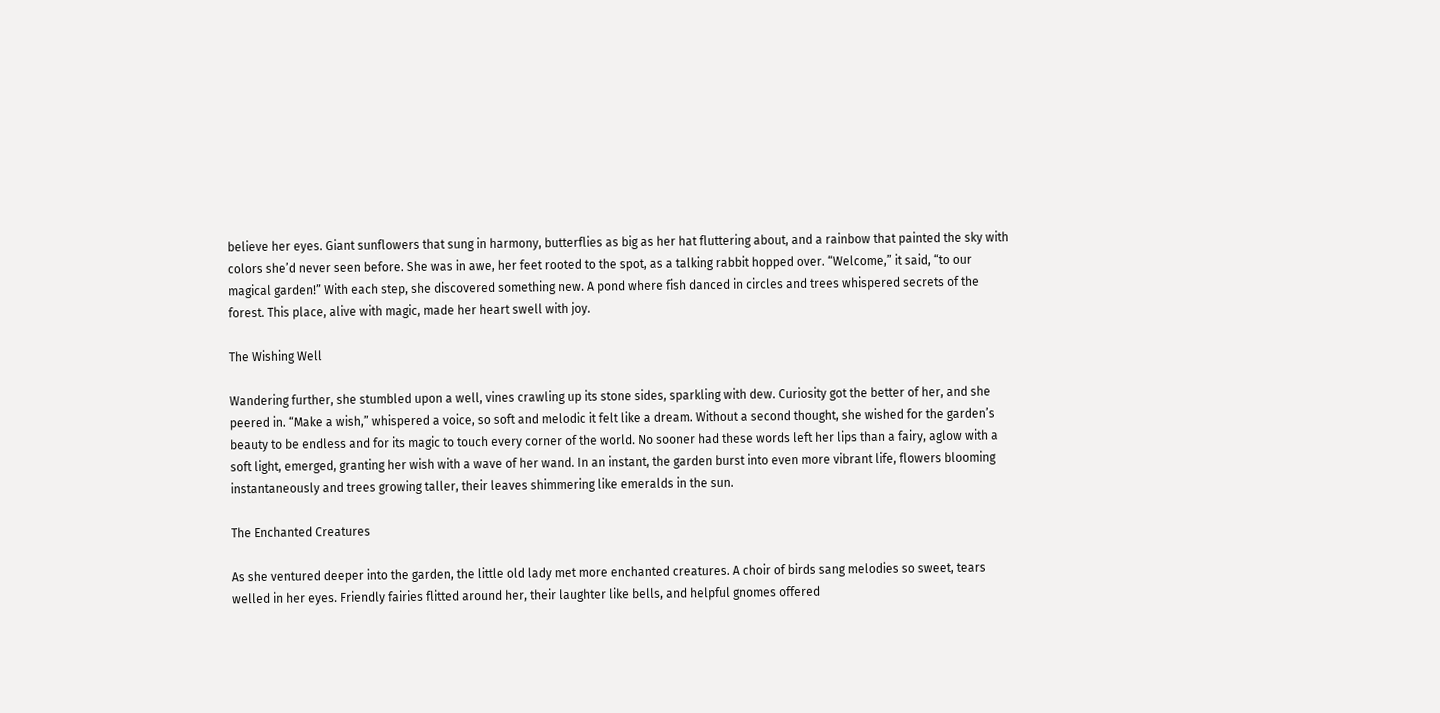believe her eyes. Giant sunflowers that sung in harmony, butterflies as big as her hat fluttering about, and a rainbow that painted the sky with colors she’d never seen before. She was in awe, her feet rooted to the spot, as a talking rabbit hopped over. “Welcome,” it said, “to our magical garden!” With each step, she discovered something new. A pond where fish danced in circles and trees whispered secrets of the forest. This place, alive with magic, made her heart swell with joy.

The Wishing Well

Wandering further, she stumbled upon a well, vines crawling up its stone sides, sparkling with dew. Curiosity got the better of her, and she peered in. “Make a wish,” whispered a voice, so soft and melodic it felt like a dream. Without a second thought, she wished for the garden’s beauty to be endless and for its magic to touch every corner of the world. No sooner had these words left her lips than a fairy, aglow with a soft light, emerged, granting her wish with a wave of her wand. In an instant, the garden burst into even more vibrant life, flowers blooming instantaneously and trees growing taller, their leaves shimmering like emeralds in the sun.

The Enchanted Creatures

As she ventured deeper into the garden, the little old lady met more enchanted creatures. A choir of birds sang melodies so sweet, tears welled in her eyes. Friendly fairies flitted around her, their laughter like bells, and helpful gnomes offered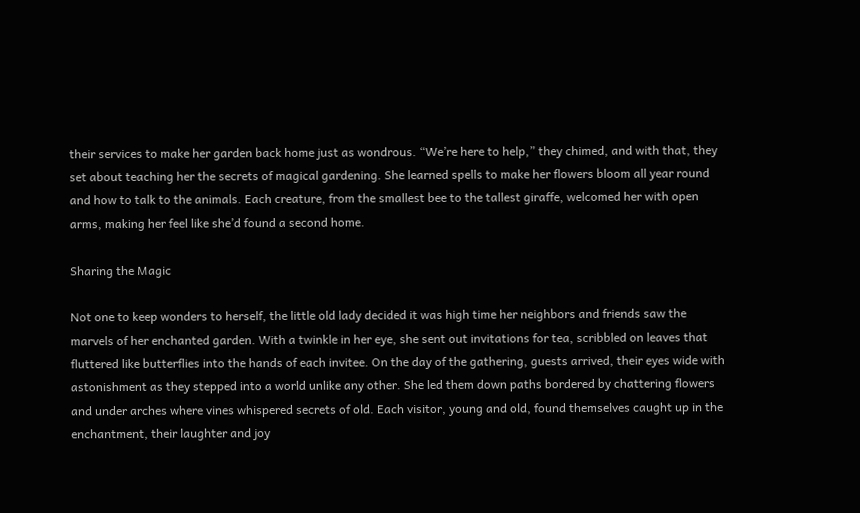their services to make her garden back home just as wondrous. “We’re here to help,” they chimed, and with that, they set about teaching her the secrets of magical gardening. She learned spells to make her flowers bloom all year round and how to talk to the animals. Each creature, from the smallest bee to the tallest giraffe, welcomed her with open arms, making her feel like she’d found a second home.

Sharing the Magic

Not one to keep wonders to herself, the little old lady decided it was high time her neighbors and friends saw the marvels of her enchanted garden. With a twinkle in her eye, she sent out invitations for tea, scribbled on leaves that fluttered like butterflies into the hands of each invitee. On the day of the gathering, guests arrived, their eyes wide with astonishment as they stepped into a world unlike any other. She led them down paths bordered by chattering flowers and under arches where vines whispered secrets of old. Each visitor, young and old, found themselves caught up in the enchantment, their laughter and joy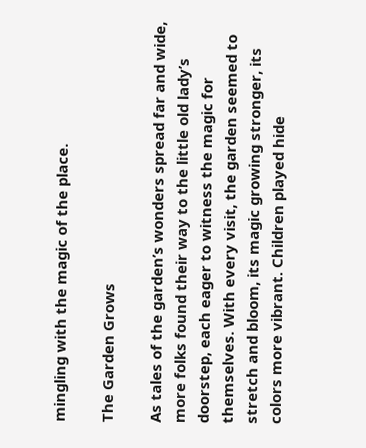mingling with the magic of the place.

The Garden Grows

As tales of the garden’s wonders spread far and wide, more folks found their way to the little old lady’s doorstep, each eager to witness the magic for themselves. With every visit, the garden seemed to stretch and bloom, its magic growing stronger, its colors more vibrant. Children played hide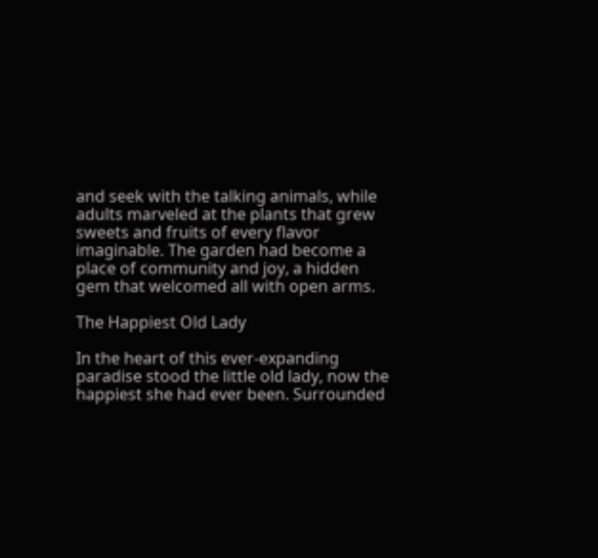and seek with the talking animals, while adults marveled at the plants that grew sweets and fruits of every flavor imaginable. The garden had become a place of community and joy, a hidden gem that welcomed all with open arms.

The Happiest Old Lady

In the heart of this ever-expanding paradise stood the little old lady, now the happiest she had ever been. Surrounded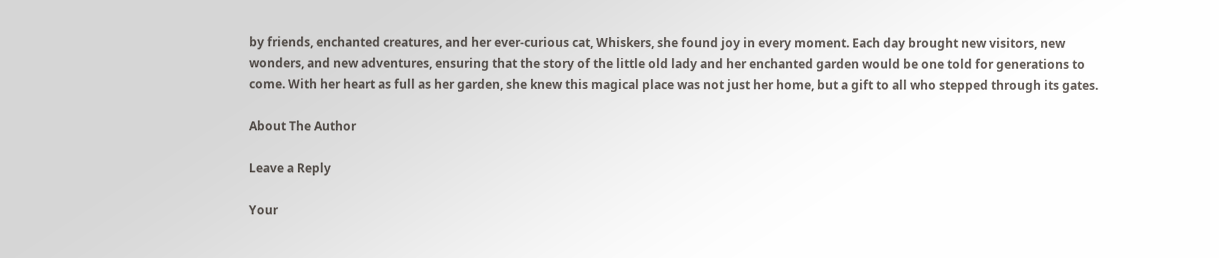by friends, enchanted creatures, and her ever-curious cat, Whiskers, she found joy in every moment. Each day brought new visitors, new wonders, and new adventures, ensuring that the story of the little old lady and her enchanted garden would be one told for generations to come. With her heart as full as her garden, she knew this magical place was not just her home, but a gift to all who stepped through its gates.

About The Author

Leave a Reply

Your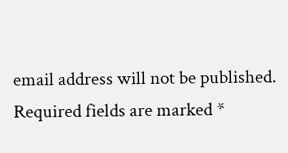email address will not be published. Required fields are marked *